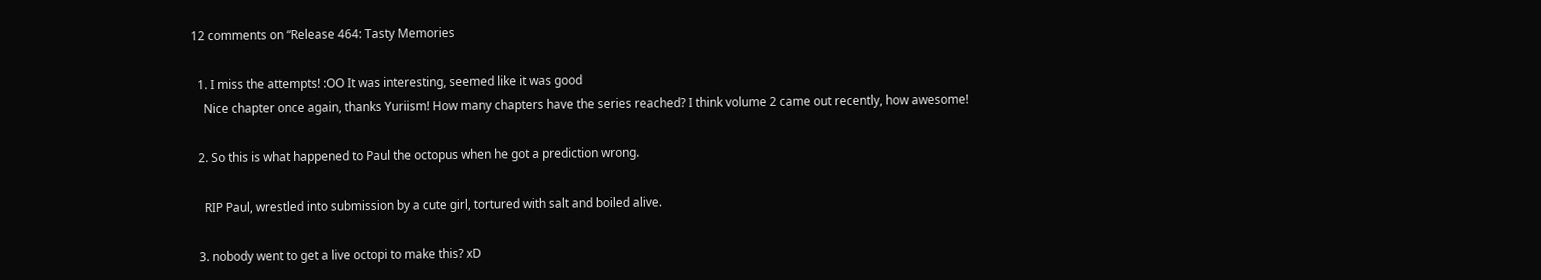12 comments on “Release 464: Tasty Memories

  1. I miss the attempts! :OO It was interesting, seemed like it was good
    Nice chapter once again, thanks Yuriism! How many chapters have the series reached? I think volume 2 came out recently, how awesome!

  2. So this is what happened to Paul the octopus when he got a prediction wrong.

    RIP Paul, wrestled into submission by a cute girl, tortured with salt and boiled alive.

  3. nobody went to get a live octopi to make this? xD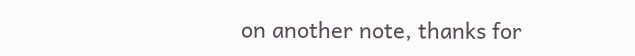on another note, thanks for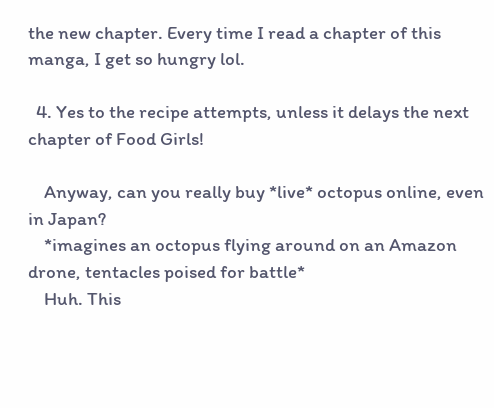the new chapter. Every time I read a chapter of this manga, I get so hungry lol.

  4. Yes to the recipe attempts, unless it delays the next chapter of Food Girls!

    Anyway, can you really buy *live* octopus online, even in Japan?
    *imagines an octopus flying around on an Amazon drone, tentacles poised for battle*
    Huh. This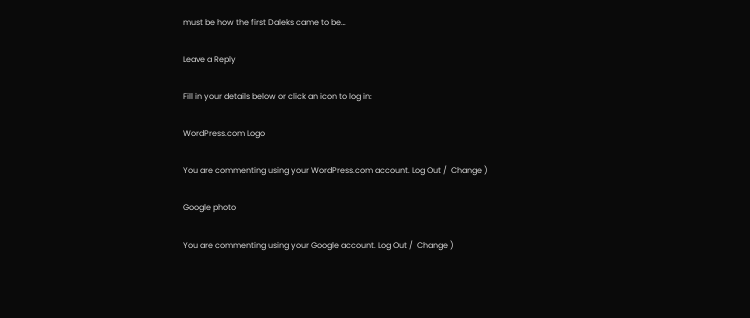must be how the first Daleks came to be…

Leave a Reply

Fill in your details below or click an icon to log in:

WordPress.com Logo

You are commenting using your WordPress.com account. Log Out /  Change )

Google photo

You are commenting using your Google account. Log Out /  Change )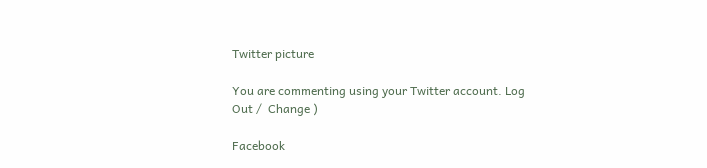Twitter picture

You are commenting using your Twitter account. Log Out /  Change )

Facebook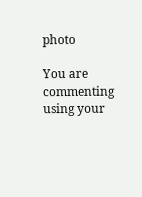photo

You are commenting using your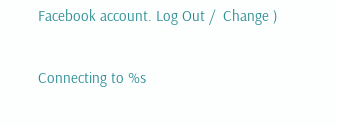Facebook account. Log Out /  Change )

Connecting to %s